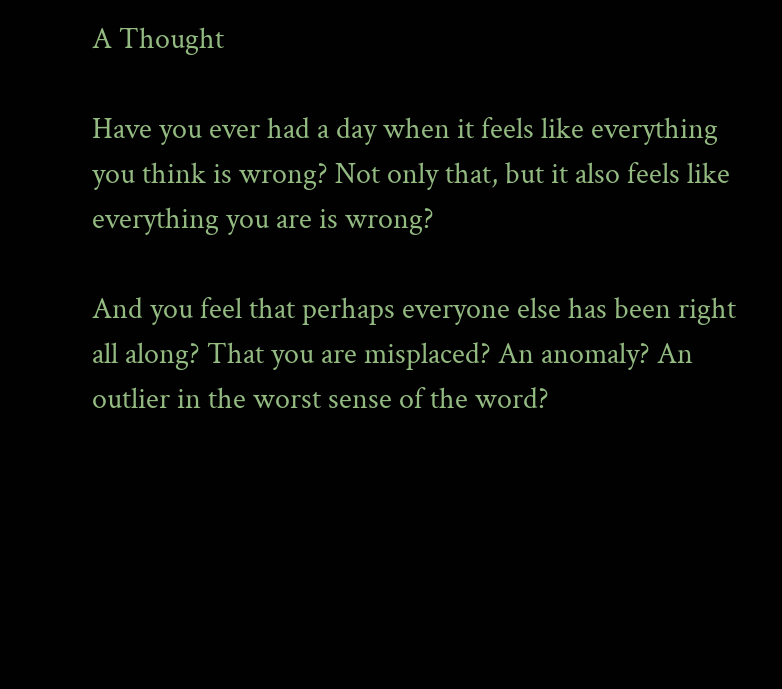A Thought

Have you ever had a day when it feels like everything you think is wrong? Not only that, but it also feels like everything you are is wrong?

And you feel that perhaps everyone else has been right all along? That you are misplaced? An anomaly? An outlier in the worst sense of the word?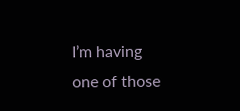I’m having one of those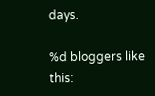days.

%d bloggers like this: